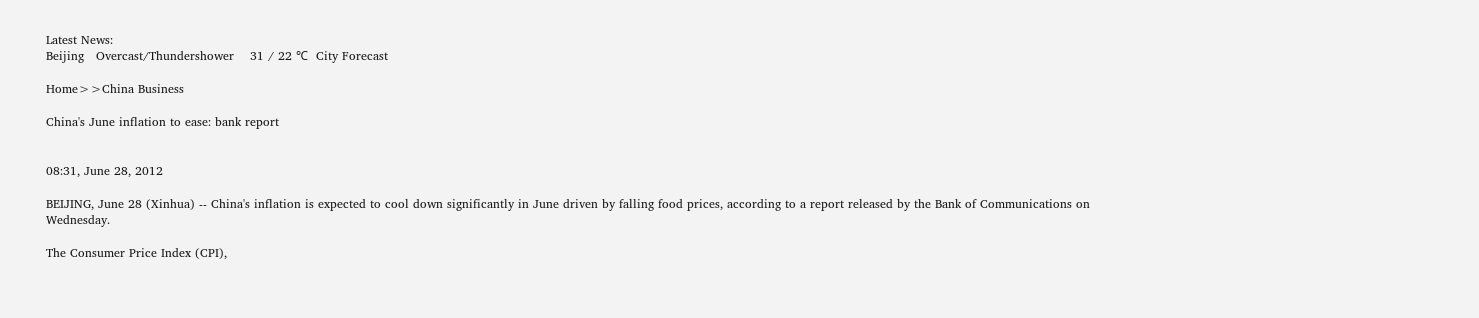Latest News:
Beijing   Overcast/Thundershower    31 / 22 ℃  City Forecast

Home>>China Business

China's June inflation to ease: bank report


08:31, June 28, 2012

BEIJING, June 28 (Xinhua) -- China's inflation is expected to cool down significantly in June driven by falling food prices, according to a report released by the Bank of Communications on Wednesday.

The Consumer Price Index (CPI),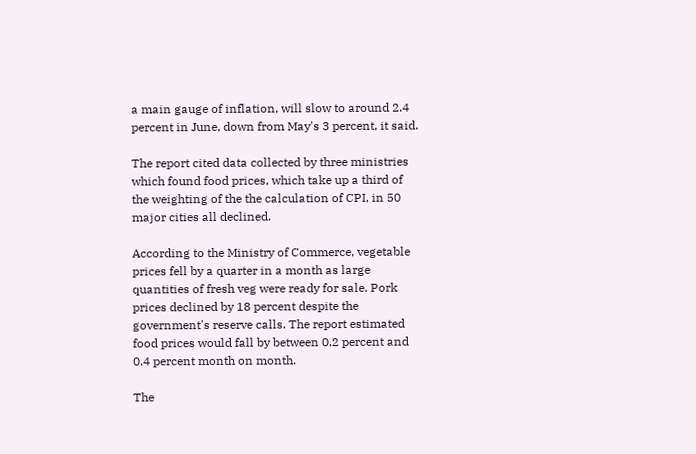a main gauge of inflation, will slow to around 2.4 percent in June, down from May's 3 percent, it said.

The report cited data collected by three ministries which found food prices, which take up a third of the weighting of the the calculation of CPI, in 50 major cities all declined.

According to the Ministry of Commerce, vegetable prices fell by a quarter in a month as large quantities of fresh veg were ready for sale. Pork prices declined by 18 percent despite the government's reserve calls. The report estimated food prices would fall by between 0.2 percent and 0.4 percent month on month.

The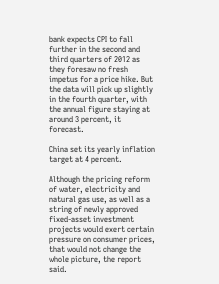bank expects CPI to fall further in the second and third quarters of 2012 as they foresaw no fresh impetus for a price hike. But the data will pick up slightly in the fourth quarter, with the annual figure staying at around 3 percent, it forecast.

China set its yearly inflation target at 4 percent.

Although the pricing reform of water, electricity and natural gas use, as well as a string of newly approved fixed-asset investment projects would exert certain pressure on consumer prices, that would not change the whole picture, the report said.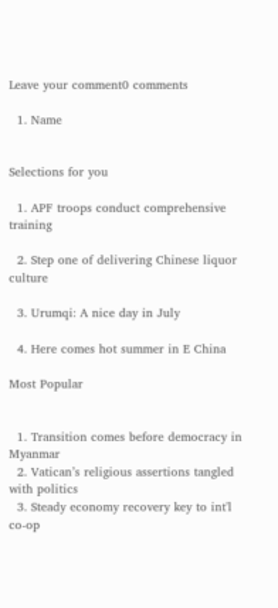Leave your comment0 comments

  1. Name


Selections for you

  1. APF troops conduct comprehensive training

  2. Step one of delivering Chinese liquor culture

  3. Urumqi: A nice day in July

  4. Here comes hot summer in E China

Most Popular


  1. Transition comes before democracy in Myanmar
  2. Vatican’s religious assertions tangled with politics
  3. Steady economy recovery key to int'l co-op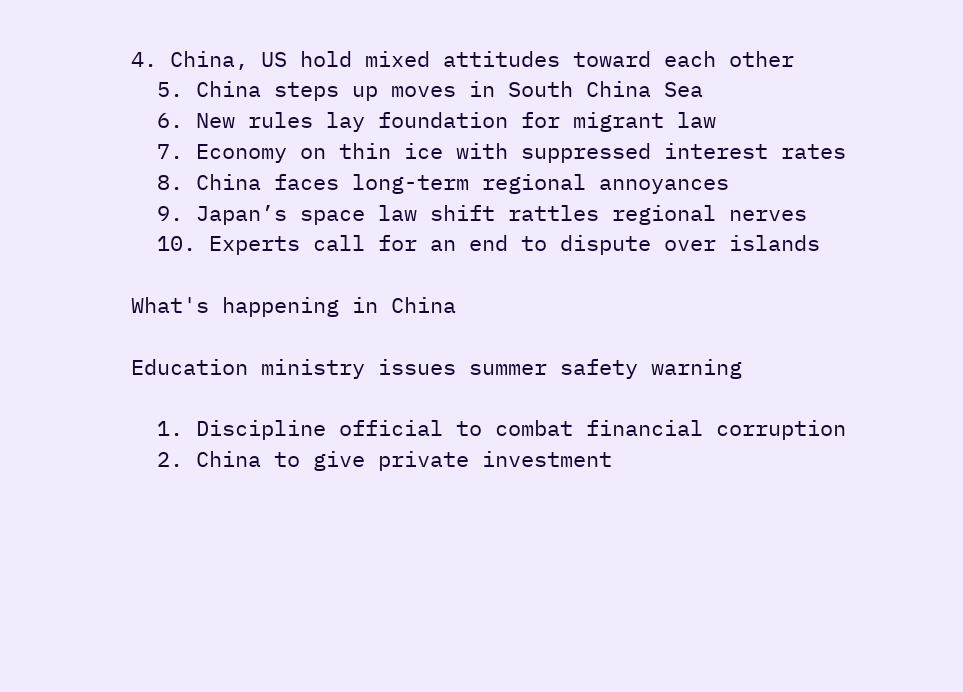4. China, US hold mixed attitudes toward each other
  5. China steps up moves in South China Sea
  6. New rules lay foundation for migrant law
  7. Economy on thin ice with suppressed interest rates
  8. China faces long-term regional annoyances
  9. Japan’s space law shift rattles regional nerves
  10. Experts call for an end to dispute over islands

What's happening in China

Education ministry issues summer safety warning

  1. Discipline official to combat financial corruption
  2. China to give private investment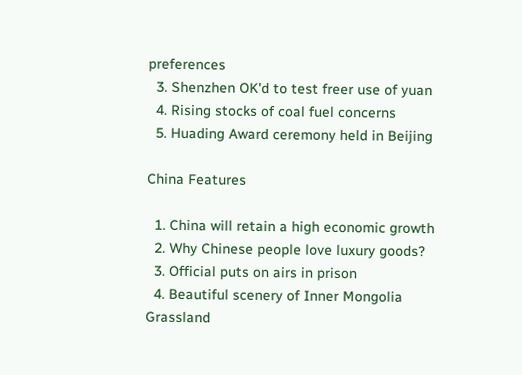preferences
  3. Shenzhen OK'd to test freer use of yuan
  4. Rising stocks of coal fuel concerns
  5. Huading Award ceremony held in Beijing

China Features

  1. China will retain a high economic growth
  2. Why Chinese people love luxury goods?
  3. Official puts on airs in prison
  4. Beautiful scenery of Inner Mongolia Grassland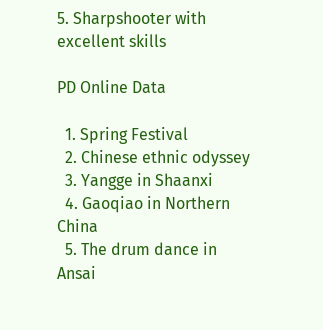5. Sharpshooter with excellent skills

PD Online Data

  1. Spring Festival
  2. Chinese ethnic odyssey
  3. Yangge in Shaanxi
  4. Gaoqiao in Northern China
  5. The drum dance in Ansai